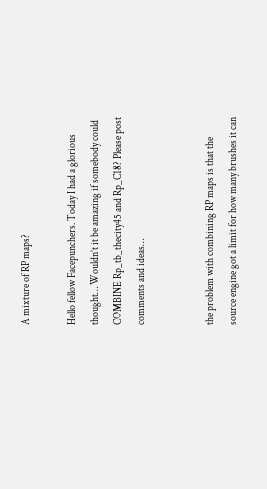A mixture of RP maps?

Hello fellow Facepunchers. Today I had a glorious thought… Wouldn’t it be amazing if somebody could COMBINE Rp_tb_thecity45 and Rp_C18? Please post comments and ideas…


the problem with combining RP maps is that the source engine got a limit for how many brushes it can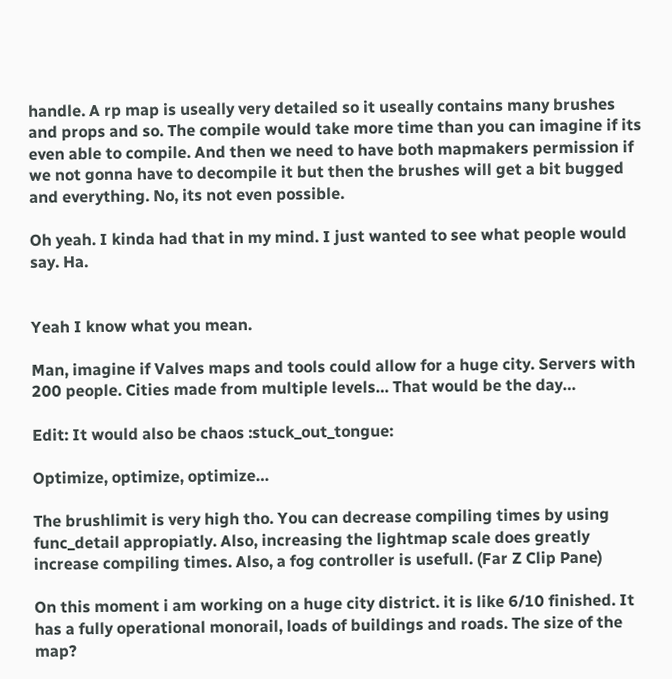handle. A rp map is useally very detailed so it useally contains many brushes and props and so. The compile would take more time than you can imagine if its even able to compile. And then we need to have both mapmakers permission if we not gonna have to decompile it but then the brushes will get a bit bugged and everything. No, its not even possible.

Oh yeah. I kinda had that in my mind. I just wanted to see what people would say. Ha.


Yeah I know what you mean.

Man, imagine if Valves maps and tools could allow for a huge city. Servers with 200 people. Cities made from multiple levels… That would be the day…

Edit: It would also be chaos :stuck_out_tongue:

Optimize, optimize, optimize…

The brushlimit is very high tho. You can decrease compiling times by using func_detail appropiatly. Also, increasing the lightmap scale does greatly increase compiling times. Also, a fog controller is usefull. (Far Z Clip Pane)

On this moment i am working on a huge city district. it is like 6/10 finished. It has a fully operational monorail, loads of buildings and roads. The size of the map?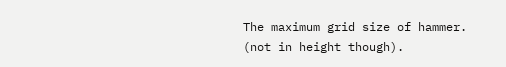The maximum grid size of hammer. (not in height though).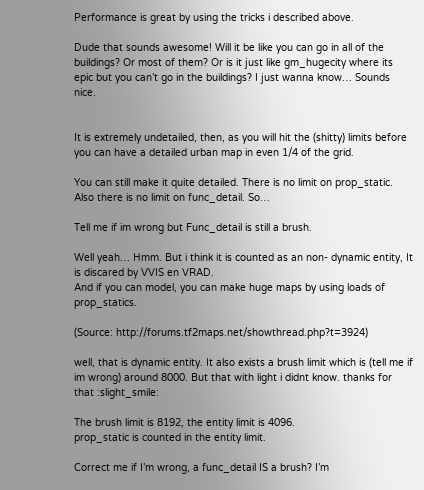Performance is great by using the tricks i described above.

Dude that sounds awesome! Will it be like you can go in all of the buildings? Or most of them? Or is it just like gm_hugecity where its epic but you can’t go in the buildings? I just wanna know… Sounds nice.


It is extremely undetailed, then, as you will hit the (shitty) limits before you can have a detailed urban map in even 1/4 of the grid.

You can still make it quite detailed. There is no limit on prop_static. Also there is no limit on func_detail. So…

Tell me if im wrong but Func_detail is still a brush.

Well yeah… Hmm. But i think it is counted as an non- dynamic entity, It is discared by VVIS en VRAD.
And if you can model, you can make huge maps by using loads of prop_statics.

(Source: http://forums.tf2maps.net/showthread.php?t=3924)

well, that is dynamic entity. It also exists a brush limit which is (tell me if im wrong) around 8000. But that with light i didnt know. thanks for that :slight_smile:

The brush limit is 8192, the entity limit is 4096.
prop_static is counted in the entity limit.

Correct me if I’m wrong, a func_detail IS a brush? I’m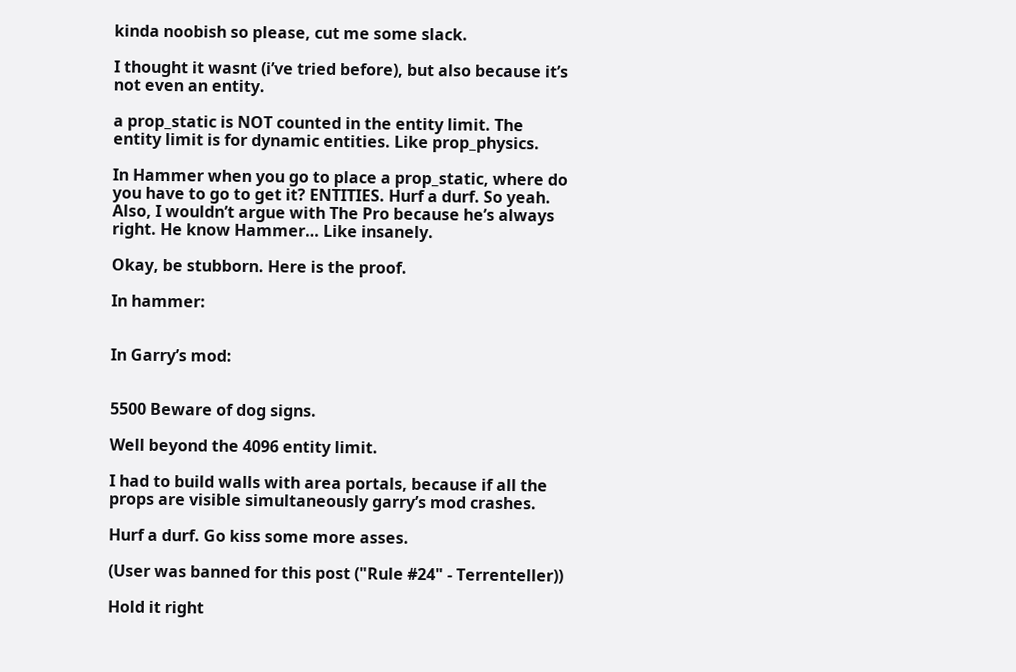kinda noobish so please, cut me some slack.

I thought it wasnt (i’ve tried before), but also because it’s not even an entity.

a prop_static is NOT counted in the entity limit. The entity limit is for dynamic entities. Like prop_physics.

In Hammer when you go to place a prop_static, where do you have to go to get it? ENTITIES. Hurf a durf. So yeah. Also, I wouldn’t argue with The Pro because he’s always right. He know Hammer… Like insanely.

Okay, be stubborn. Here is the proof.

In hammer:


In Garry’s mod:


5500 Beware of dog signs.

Well beyond the 4096 entity limit.

I had to build walls with area portals, because if all the props are visible simultaneously garry’s mod crashes.

Hurf a durf. Go kiss some more asses.

(User was banned for this post ("Rule #24" - Terrenteller))

Hold it right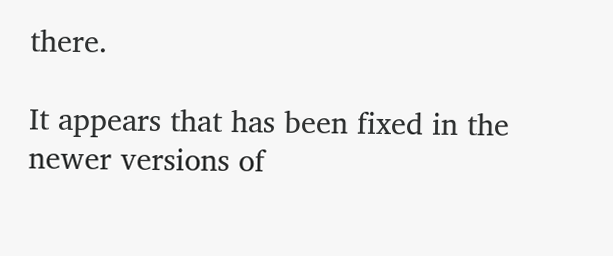there.

It appears that has been fixed in the newer versions of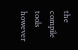the compile tools however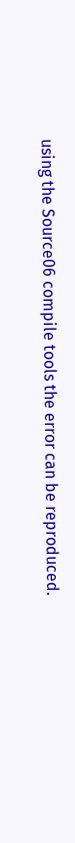using the Source06 compile tools the error can be reproduced.